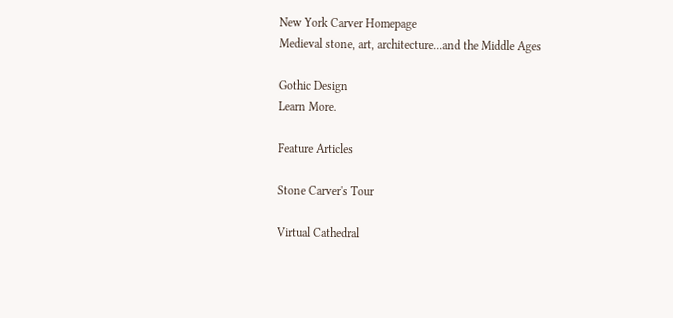New York Carver Homepage
Medieval stone, art, architecture...and the Middle Ages

Gothic Design
Learn More.

Feature Articles

Stone Carver's Tour

Virtual Cathedral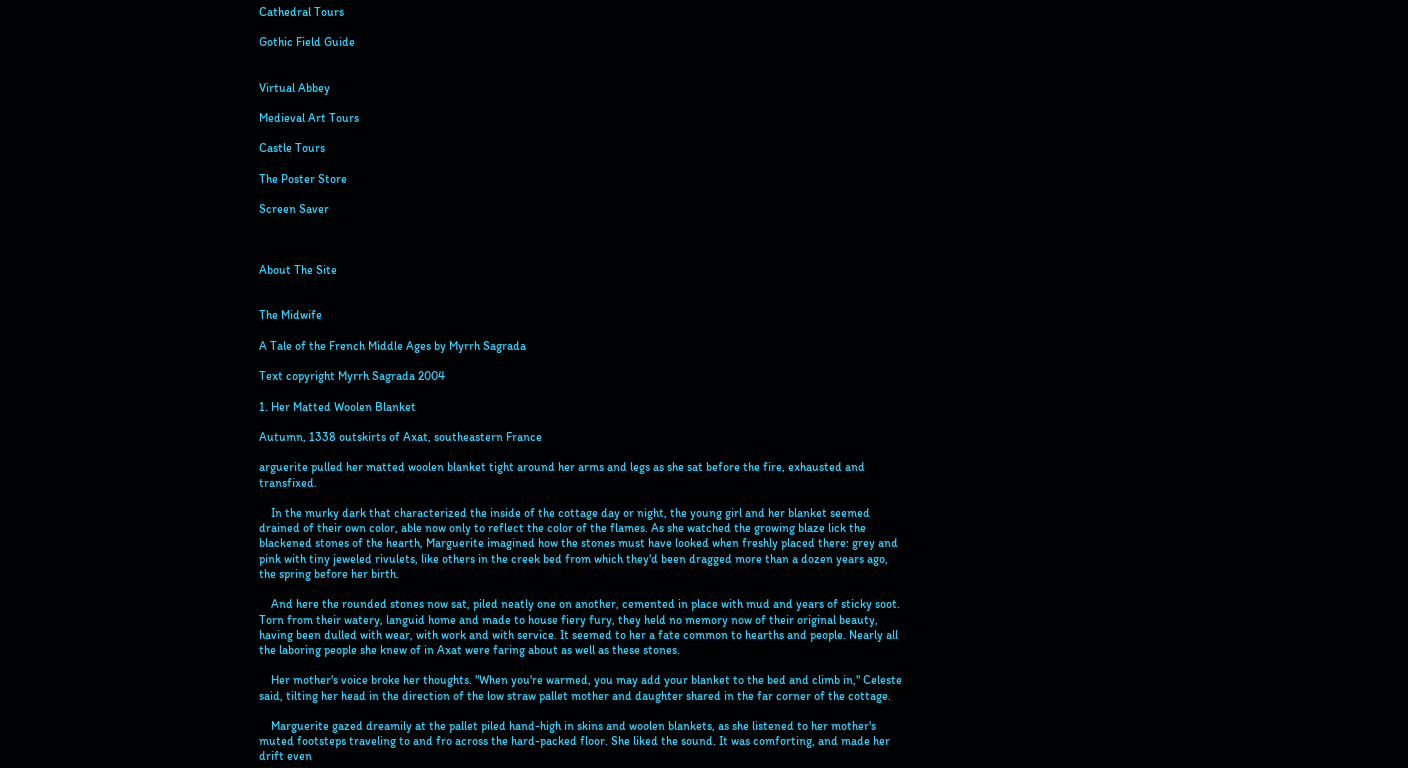Cathedral Tours

Gothic Field Guide


Virtual Abbey

Medieval Art Tours

Castle Tours

The Poster Store

Screen Saver



About The Site


The Midwife

A Tale of the French Middle Ages by Myrrh Sagrada

Text copyright Myrrh Sagrada 2004

1. Her Matted Woolen Blanket

Autumn, 1338 outskirts of Axat, southeastern France

arguerite pulled her matted woolen blanket tight around her arms and legs as she sat before the fire, exhausted and transfixed.

    In the murky dark that characterized the inside of the cottage day or night, the young girl and her blanket seemed drained of their own color, able now only to reflect the color of the flames. As she watched the growing blaze lick the blackened stones of the hearth, Marguerite imagined how the stones must have looked when freshly placed there: grey and pink with tiny jeweled rivulets, like others in the creek bed from which they'd been dragged more than a dozen years ago, the spring before her birth.

    And here the rounded stones now sat, piled neatly one on another, cemented in place with mud and years of sticky soot. Torn from their watery, languid home and made to house fiery fury, they held no memory now of their original beauty, having been dulled with wear, with work and with service. It seemed to her a fate common to hearths and people. Nearly all the laboring people she knew of in Axat were faring about as well as these stones.

    Her mother's voice broke her thoughts. "When you're warmed, you may add your blanket to the bed and climb in," Celeste said, tilting her head in the direction of the low straw pallet mother and daughter shared in the far corner of the cottage.

    Marguerite gazed dreamily at the pallet piled hand-high in skins and woolen blankets, as she listened to her mother's muted footsteps traveling to and fro across the hard-packed floor. She liked the sound. It was comforting, and made her drift even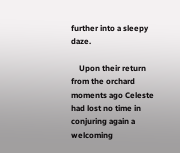further into a sleepy daze.

    Upon their return from the orchard moments ago Celeste had lost no time in conjuring again a welcoming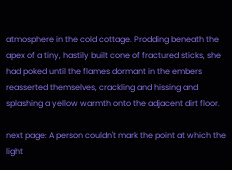atmosphere in the cold cottage. Prodding beneath the apex of a tiny, hastily built cone of fractured sticks, she had poked until the flames dormant in the embers reasserted themselves, crackling and hissing and splashing a yellow warmth onto the adjacent dirt floor.

next page: A person couldn't mark the point at which the light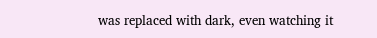was replaced with dark, even watching it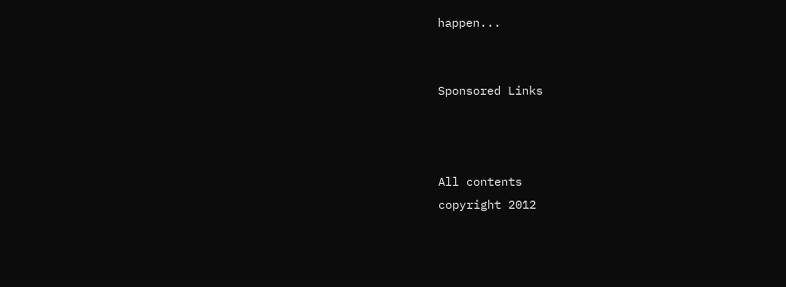happen...


Sponsored Links



All contents
copyright 2012